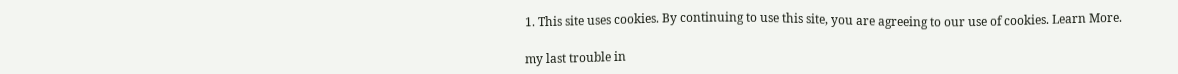1. This site uses cookies. By continuing to use this site, you are agreeing to our use of cookies. Learn More.

my last trouble in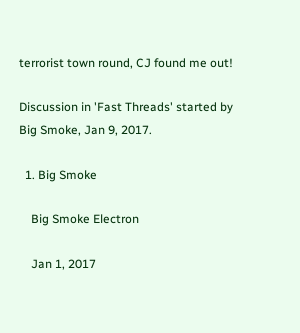terrorist town round, CJ found me out!

Discussion in 'Fast Threads' started by Big Smoke, Jan 9, 2017.

  1. Big Smoke

    Big Smoke Electron

    Jan 1, 2017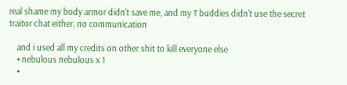real shame my body armor didn't save me, and my T buddies didn't use the secret traitor chat either, no communication

    and i used all my credits on other shit to kill everyone else
    • nebulous nebulous x 1
    •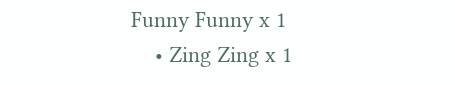Funny Funny x 1
    • Zing Zing x 1